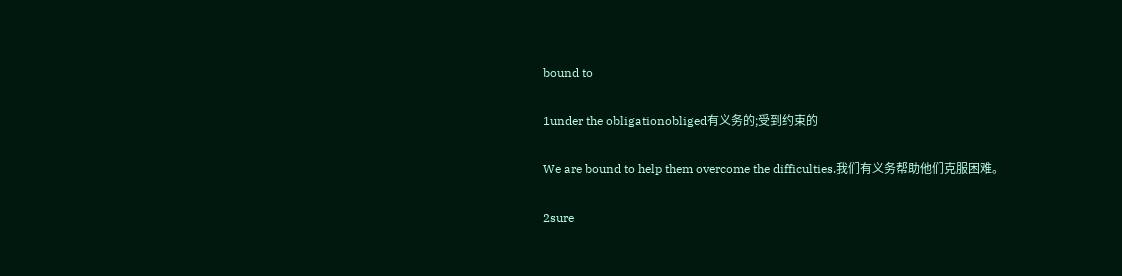bound to

1under the obligationobliged有义务的;受到约束的

We are bound to help them overcome the difficulties.我们有义务帮助他们克服困难。

2sure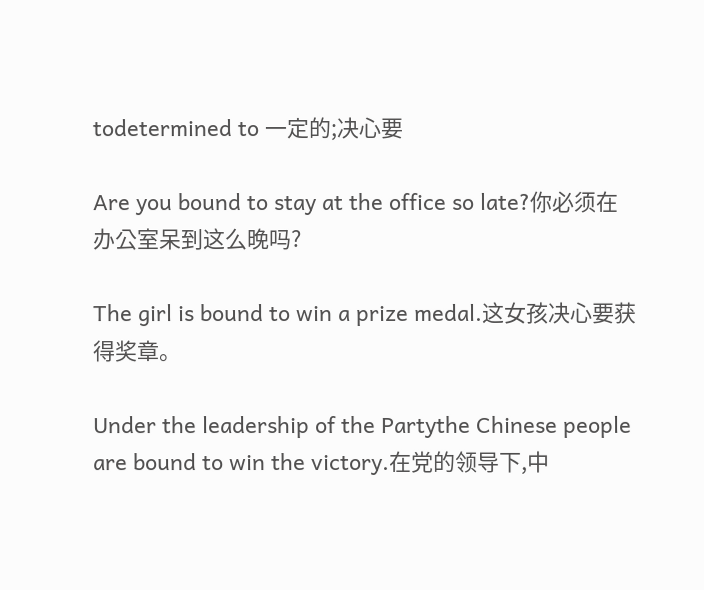todetermined to 一定的;决心要

Are you bound to stay at the office so late?你必须在办公室呆到这么晚吗?

The girl is bound to win a prize medal.这女孩决心要获得奖章。

Under the leadership of the Partythe Chinese people are bound to win the victory.在党的领导下,中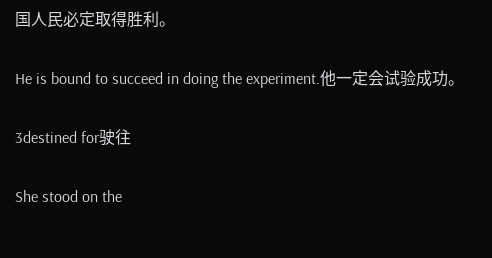国人民必定取得胜利。

He is bound to succeed in doing the experiment.他一定会试验成功。

3destined for驶往

She stood on the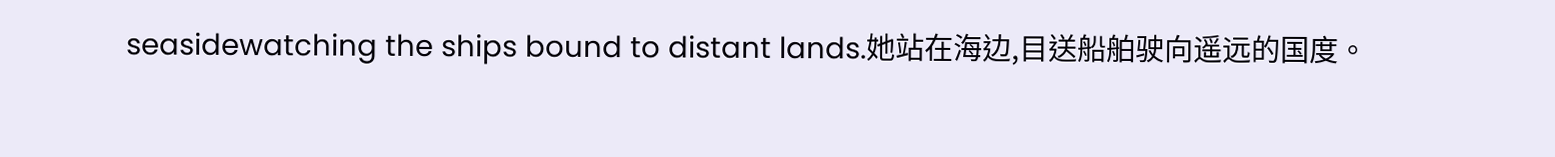seasidewatching the ships bound to distant lands.她站在海边,目送船舶驶向遥远的国度。